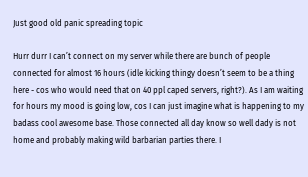Just good old panic spreading topic

Hurr durr I can’t connect on my server while there are bunch of people connected for almost 16 hours (idle kicking thingy doesn’t seem to be a thing here - cos who would need that on 40 ppl caped servers, right?). As I am waiting for hours my mood is going low, cos I can just imagine what is happening to my badass cool awesome base. Those connected all day know so well dady is not home and probably making wild barbarian parties there. I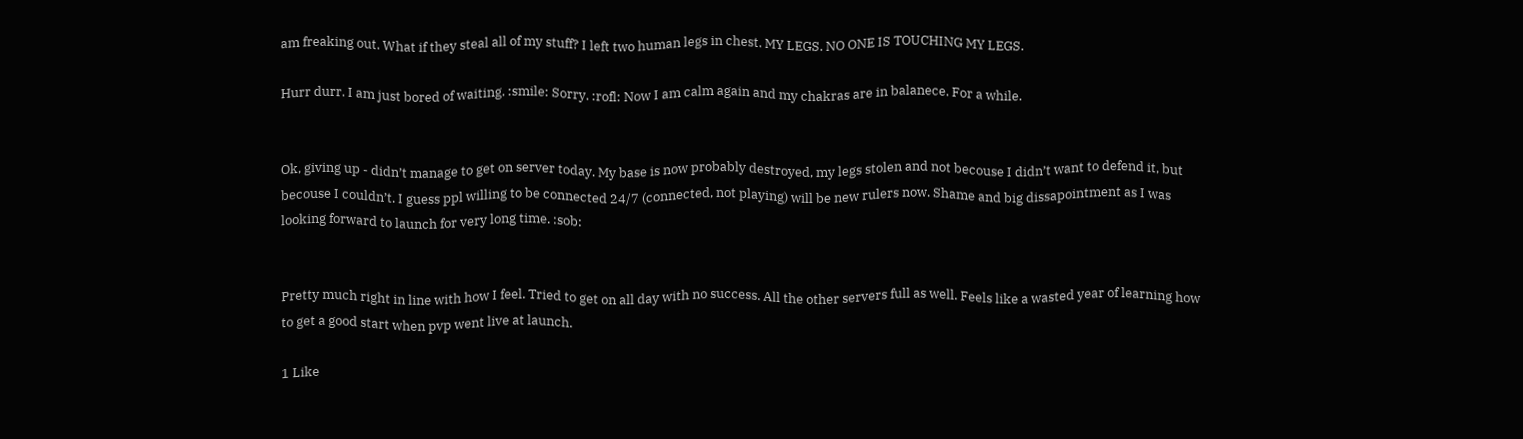am freaking out. What if they steal all of my stuff? I left two human legs in chest. MY LEGS. NO ONE IS TOUCHING MY LEGS.

Hurr durr. I am just bored of waiting. :smile: Sorry. :rofl: Now I am calm again and my chakras are in balanece. For a while.


Ok, giving up - didn’t manage to get on server today. My base is now probably destroyed, my legs stolen and not becouse I didn’t want to defend it, but becouse I couldn’t. I guess ppl willing to be connected 24/7 (connected, not playing) will be new rulers now. Shame and big dissapointment as I was looking forward to launch for very long time. :sob:


Pretty much right in line with how I feel. Tried to get on all day with no success. All the other servers full as well. Feels like a wasted year of learning how to get a good start when pvp went live at launch.

1 Like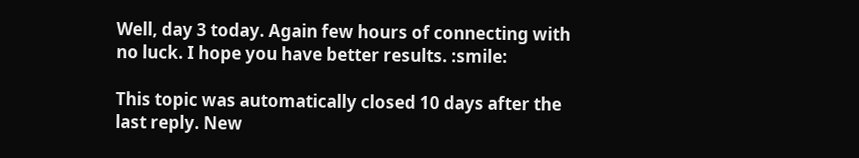Well, day 3 today. Again few hours of connecting with no luck. I hope you have better results. :smile:

This topic was automatically closed 10 days after the last reply. New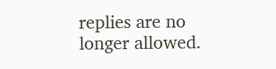replies are no longer allowed.